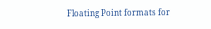Floating Point formats for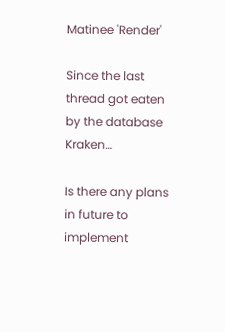Matinee 'Render'

Since the last thread got eaten by the database Kraken…

Is there any plans in future to implement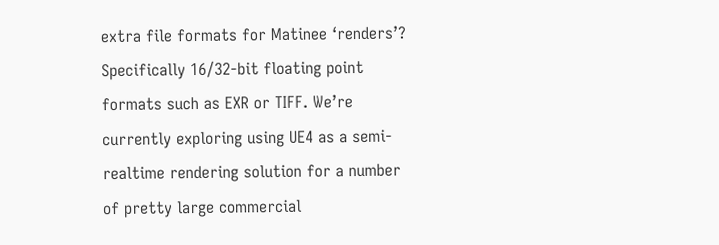extra file formats for Matinee ‘renders’? Specifically 16/32-bit floating point formats such as EXR or TIFF. We’re currently exploring using UE4 as a semi-realtime rendering solution for a number of pretty large commercial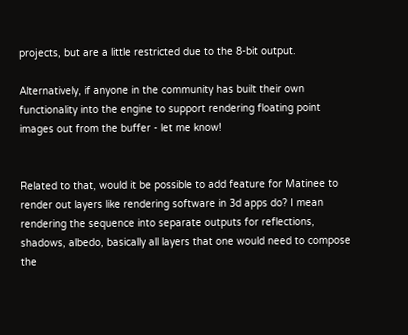projects, but are a little restricted due to the 8-bit output.

Alternatively, if anyone in the community has built their own functionality into the engine to support rendering floating point images out from the buffer - let me know!


Related to that, would it be possible to add feature for Matinee to render out layers like rendering software in 3d apps do? I mean rendering the sequence into separate outputs for reflections, shadows, albedo, basically all layers that one would need to compose the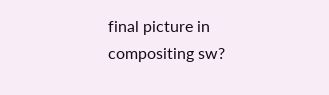final picture in compositing sw?